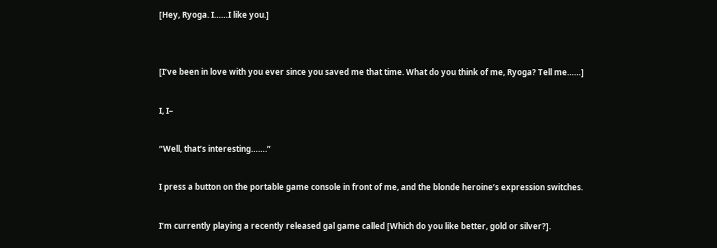[Hey, Ryoga. I……I like you.]


[I’ve been in love with you ever since you saved me that time. What do you think of me, Ryoga? Tell me……]

I, I–

“Well, that’s interesting…….”

I press a button on the portable game console in front of me, and the blonde heroine’s expression switches.

I’m currently playing a recently released gal game called [Which do you like better, gold or silver?].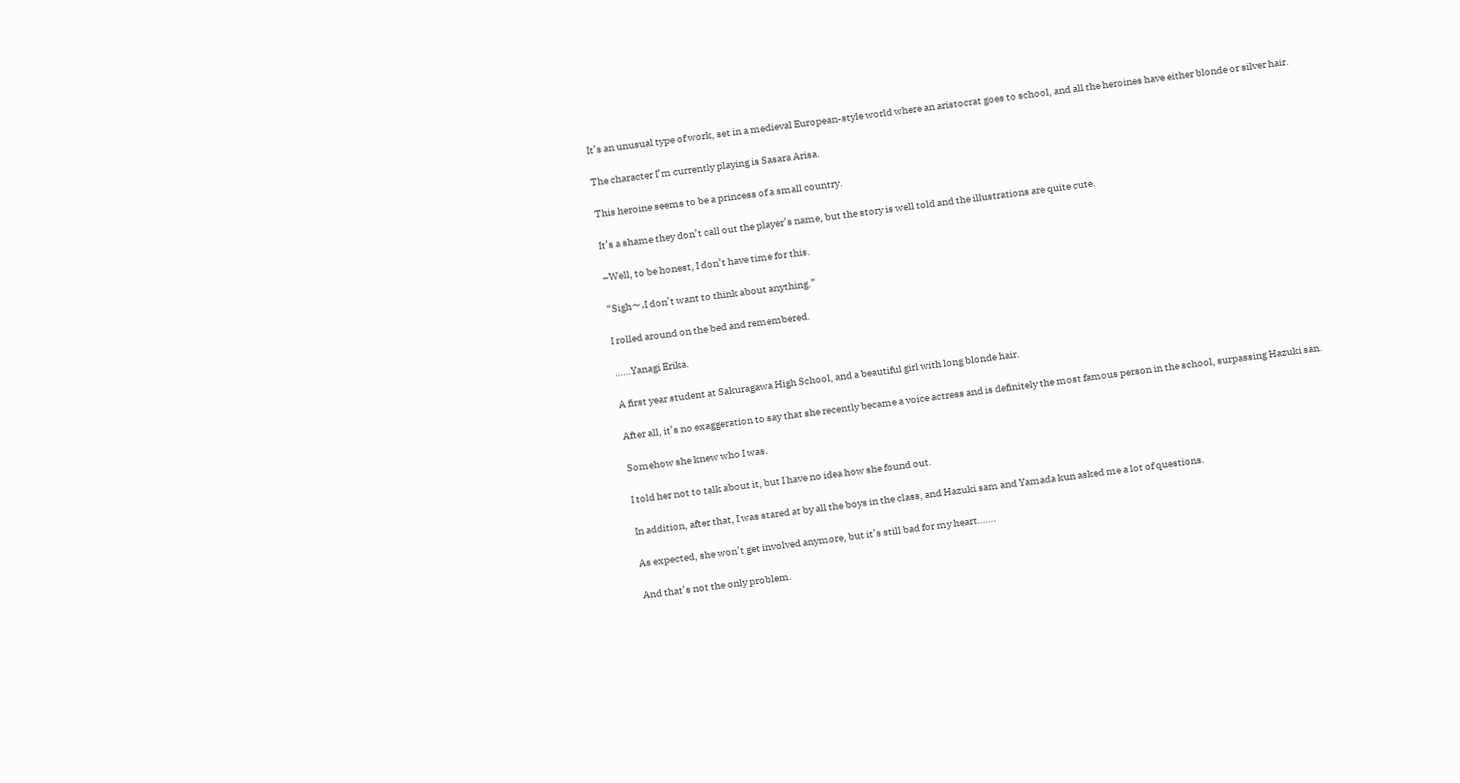It’s an unusual type of work, set in a medieval European-style world where an aristocrat goes to school, and all the heroines have either blonde or silver hair.

The character I’m currently playing is Sasara Arisa.

This heroine seems to be a princess of a small country.

It’s a shame they don’t call out the player’s name, but the story is well told and the illustrations are quite cute.

–Well, to be honest, I don’t have time for this.

“Sigh〜,I don’t want to think about anything.”

I rolled around on the bed and remembered.

……Yanagi Erika.

A first year student at Sakuragawa High School, and a beautiful girl with long blonde hair.

After all, it’s no exaggeration to say that she recently became a voice actress and is definitely the most famous person in the school, surpassing Hazuki san.

Somehow she knew who I was.

I told her not to talk about it, but I have no idea how she found out.

In addition, after that, I was stared at by all the boys in the class, and Hazuki sam and Yamada kun asked me a lot of questions.

As expected, she won’t get involved anymore, but it’s still bad for my heart…….

And that’s not the only problem.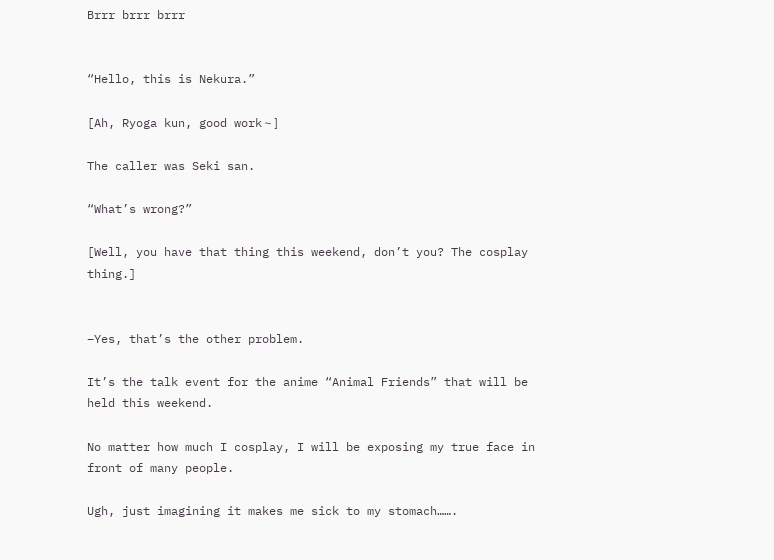Brrr brrr brrr


“Hello, this is Nekura.”

[Ah, Ryoga kun, good work〜]

The caller was Seki san.

“What’s wrong?”

[Well, you have that thing this weekend, don’t you? The cosplay thing.]


–Yes, that’s the other problem.

It’s the talk event for the anime “Animal Friends” that will be held this weekend.

No matter how much I cosplay, I will be exposing my true face in front of many people.

Ugh, just imagining it makes me sick to my stomach…….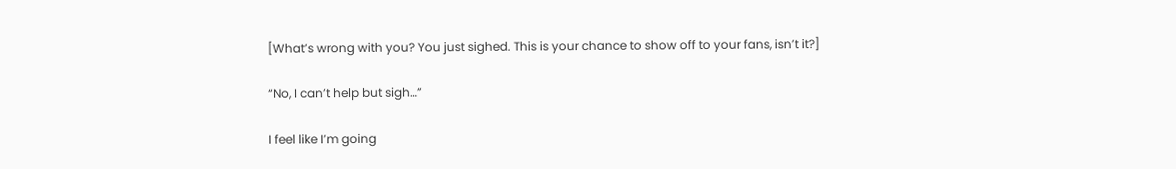[What’s wrong with you? You just sighed. This is your chance to show off to your fans, isn’t it?]

“No, I can’t help but sigh…”

I feel like I’m going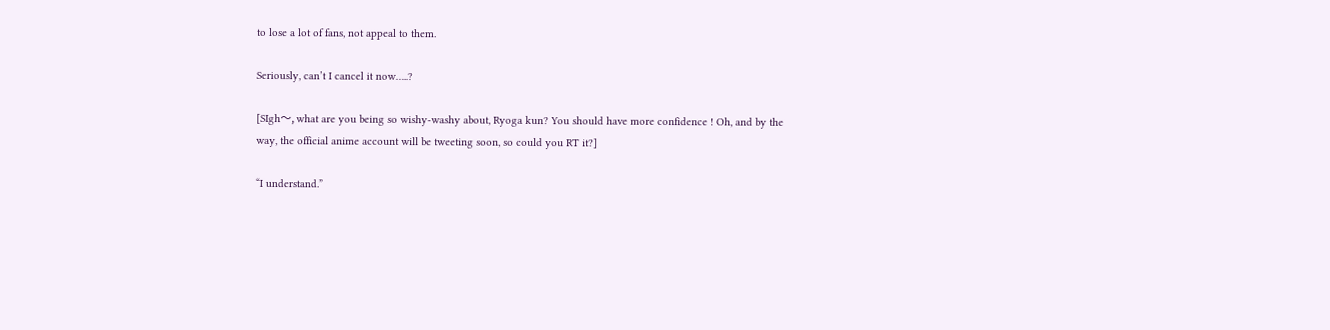to lose a lot of fans, not appeal to them.

Seriously, can’t I cancel it now…..?

[SIgh〜, what are you being so wishy-washy about, Ryoga kun? You should have more confidence ! Oh, and by the way, the official anime account will be tweeting soon, so could you RT it?]

“I understand.”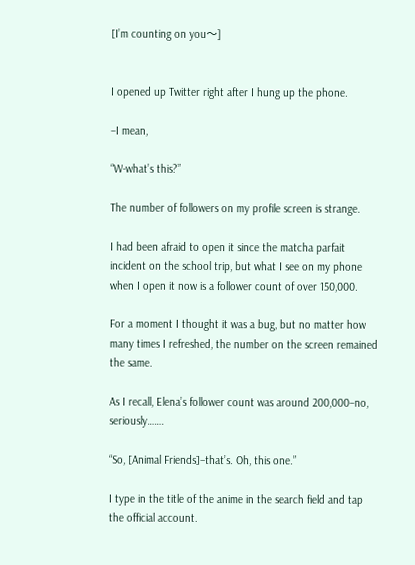[I’m counting on you〜]


I opened up Twitter right after I hung up the phone.

–I mean,

“W-what’s this?”

The number of followers on my profile screen is strange.

I had been afraid to open it since the matcha parfait incident on the school trip, but what I see on my phone when I open it now is a follower count of over 150,000.

For a moment I thought it was a bug, but no matter how many times I refreshed, the number on the screen remained the same.

As I recall, Elena’s follower count was around 200,000–no, seriously…….

“So, [Animal Friends]–that’s. Oh, this one.”

I type in the title of the anime in the search field and tap the official account.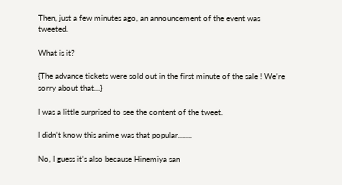Then, just a few minutes ago, an announcement of the event was tweeted.

What is it?

{The advance tickets were sold out in the first minute of the sale ! We’re sorry about that…}

I was a little surprised to see the content of the tweet.

I didn’t know this anime was that popular…….

No, I guess it’s also because Hinemiya san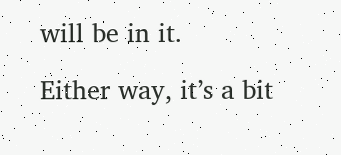will be in it.

Either way, it’s a bit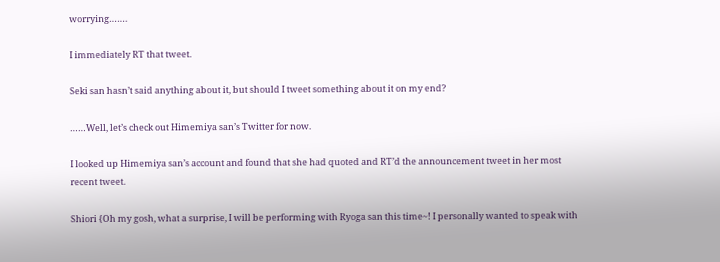worrying…….

I immediately RT that tweet.

Seki san hasn’t said anything about it, but should I tweet something about it on my end?

……Well, let’s check out Himemiya san’s Twitter for now.

I looked up Himemiya san’s account and found that she had quoted and RT’d the announcement tweet in her most recent tweet.

Shiori {Oh my gosh, what a surprise, I will be performing with Ryoga san this time~! I personally wanted to speak with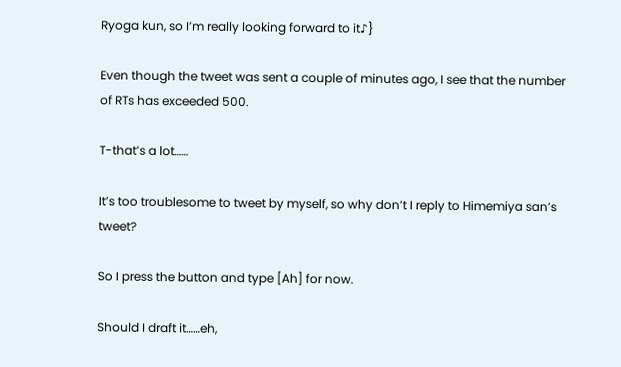Ryoga kun, so I’m really looking forward to it♪}

Even though the tweet was sent a couple of minutes ago, I see that the number of RTs has exceeded 500.

T-that’s a lot……

It’s too troublesome to tweet by myself, so why don’t I reply to Himemiya san’s tweet?

So I press the button and type [Ah] for now.

Should I draft it……eh,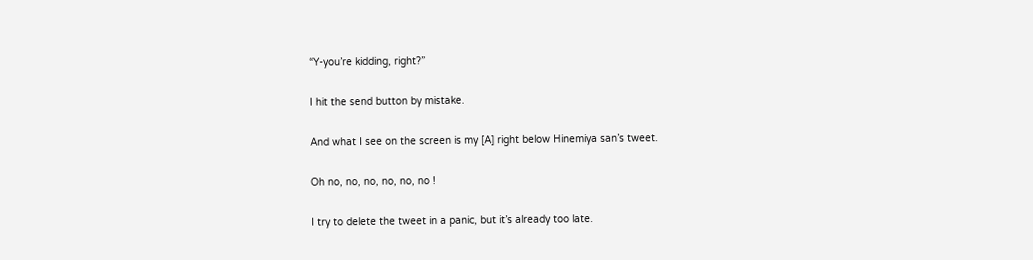“Y-you’re kidding, right?”

I hit the send button by mistake.

And what I see on the screen is my [A] right below Hinemiya san’s tweet.

Oh no, no, no, no, no, no !

I try to delete the tweet in a panic, but it’s already too late.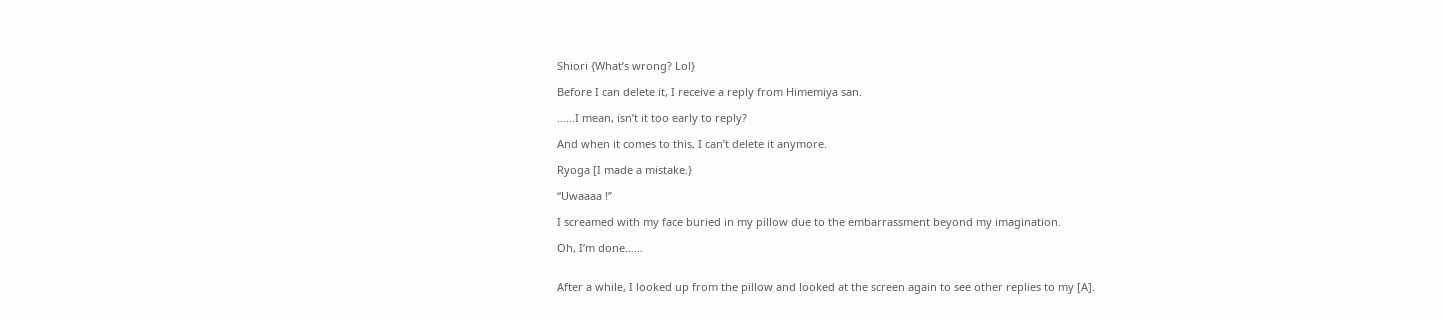Shiori {What’s wrong? Lol}

Before I can delete it, I receive a reply from Himemiya san.

……I mean, isn’t it too early to reply?

And when it comes to this, I can’t delete it anymore.

Ryoga [I made a mistake.}

“Uwaaaa !”

I screamed with my face buried in my pillow due to the embarrassment beyond my imagination.

Oh, I’m done……


After a while, I looked up from the pillow and looked at the screen again to see other replies to my [A].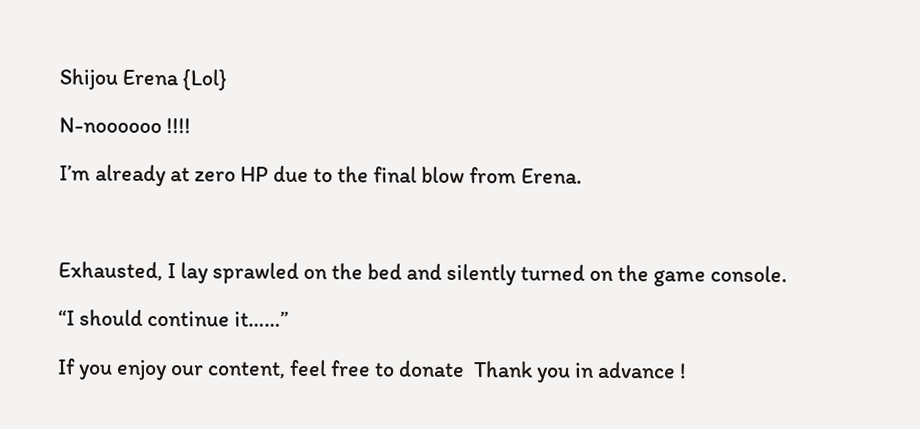Shijou Erena {Lol}

N-noooooo !!!!

I’m already at zero HP due to the final blow from Erena.



Exhausted, I lay sprawled on the bed and silently turned on the game console.

“I should continue it……”

If you enjoy our content, feel free to donate  Thank you in advance !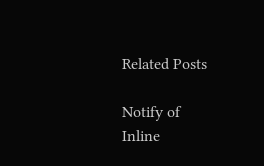Related Posts

Notify of
Inline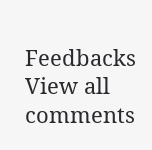Feedbacks
View all comments